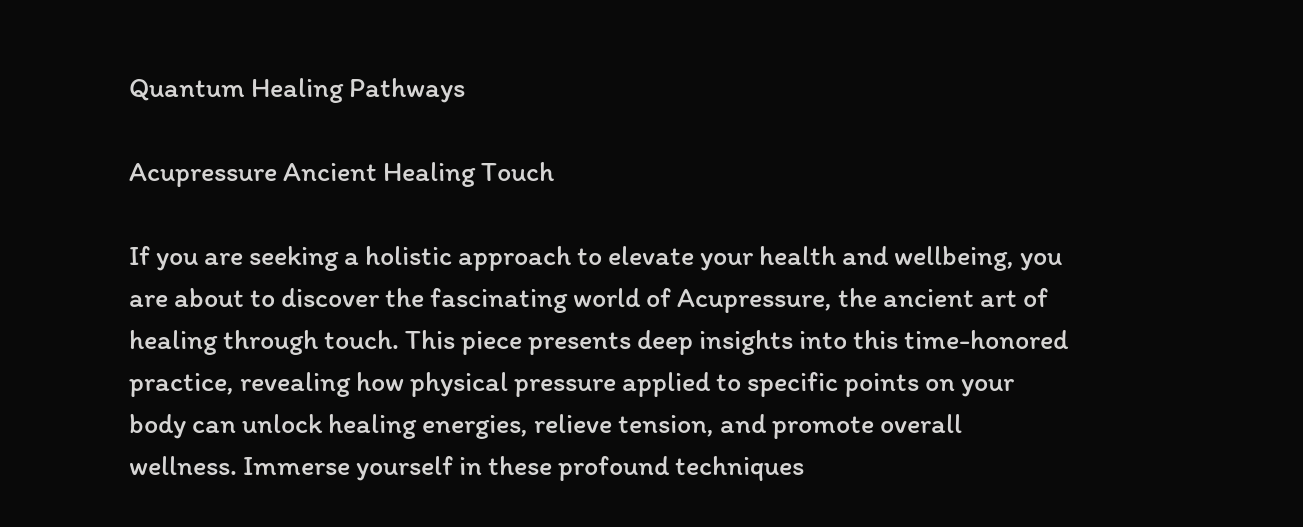Quantum Healing Pathways

Acupressure Ancient Healing Touch

If you are seeking a holistic approach to elevate your health and wellbeing, you are about to discover the fascinating world of Acupressure, the ancient art of healing through touch. This piece presents deep insights into this time-honored practice, revealing how physical pressure applied to specific points on your body can unlock healing energies, relieve tension, and promote overall wellness. Immerse yourself in these profound techniques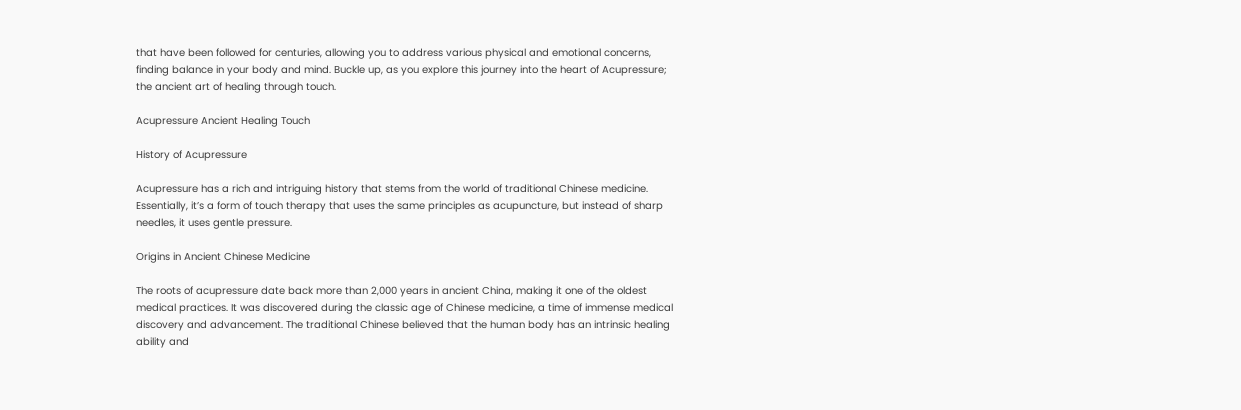that have been followed for centuries, allowing you to address various physical and emotional concerns, finding balance in your body and mind. Buckle up, as you explore this journey into the heart of Acupressure; the ancient art of healing through touch.

Acupressure Ancient Healing Touch

History of Acupressure

Acupressure has a rich and intriguing history that stems from the world of traditional Chinese medicine. Essentially, it’s a form of touch therapy that uses the same principles as acupuncture, but instead of sharp needles, it uses gentle pressure.

Origins in Ancient Chinese Medicine

The roots of acupressure date back more than 2,000 years in ancient China, making it one of the oldest medical practices. It was discovered during the classic age of Chinese medicine, a time of immense medical discovery and advancement. The traditional Chinese believed that the human body has an intrinsic healing ability and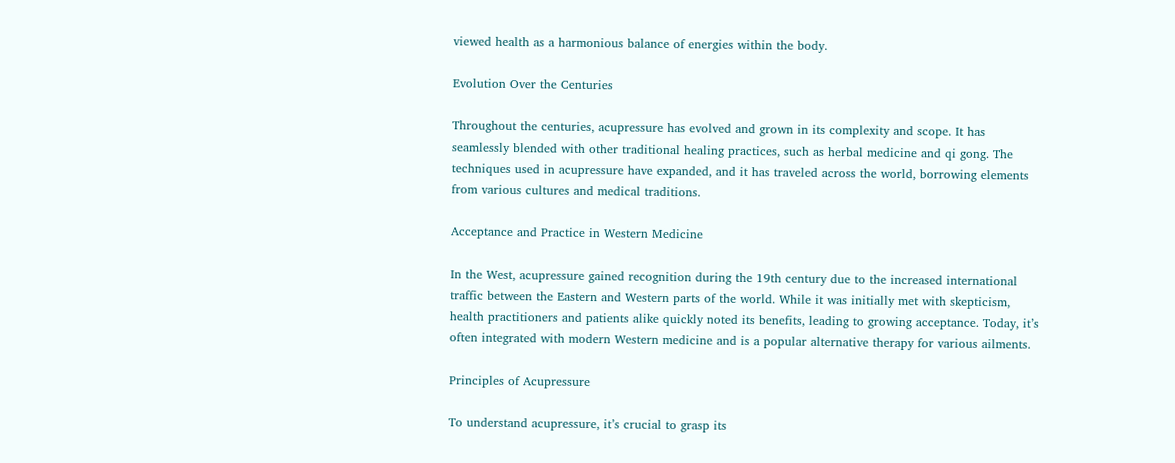viewed health as a harmonious balance of energies within the body.

Evolution Over the Centuries

Throughout the centuries, acupressure has evolved and grown in its complexity and scope. It has seamlessly blended with other traditional healing practices, such as herbal medicine and qi gong. The techniques used in acupressure have expanded, and it has traveled across the world, borrowing elements from various cultures and medical traditions.

Acceptance and Practice in Western Medicine

In the West, acupressure gained recognition during the 19th century due to the increased international traffic between the Eastern and Western parts of the world. While it was initially met with skepticism, health practitioners and patients alike quickly noted its benefits, leading to growing acceptance. Today, it’s often integrated with modern Western medicine and is a popular alternative therapy for various ailments.

Principles of Acupressure

To understand acupressure, it’s crucial to grasp its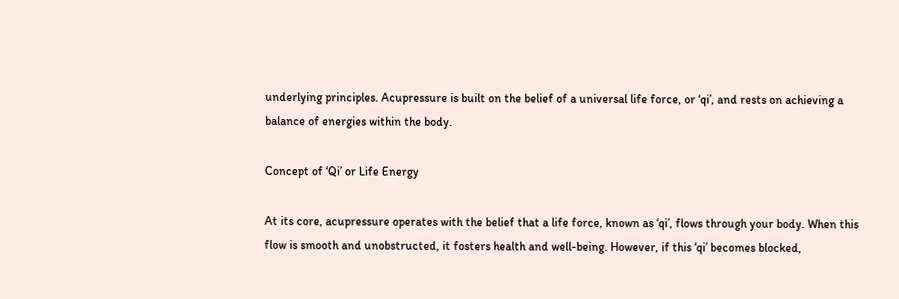underlying principles. Acupressure is built on the belief of a universal life force, or ‘qi’, and rests on achieving a balance of energies within the body.

Concept of ‘Qi’ or Life Energy

At its core, acupressure operates with the belief that a life force, known as ‘qi’, flows through your body. When this flow is smooth and unobstructed, it fosters health and well-being. However, if this ‘qi’ becomes blocked,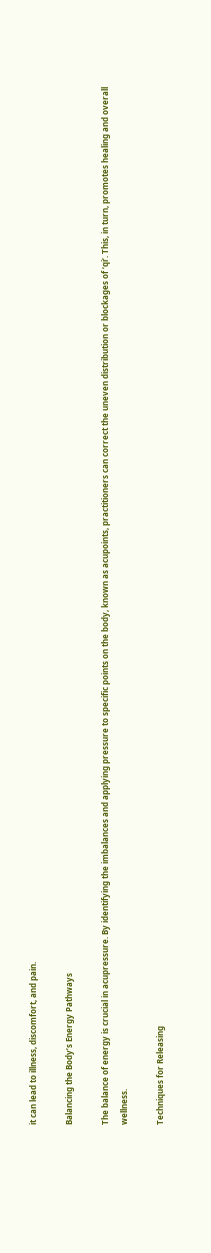it can lead to illness, discomfort, and pain.

Balancing the Body’s Energy Pathways

The balance of energy is crucial in acupressure. By identifying the imbalances and applying pressure to specific points on the body, known as acupoints, practitioners can correct the uneven distribution or blockages of ‘qi’. This, in turn, promotes healing and overall wellness.

Techniques for Releasing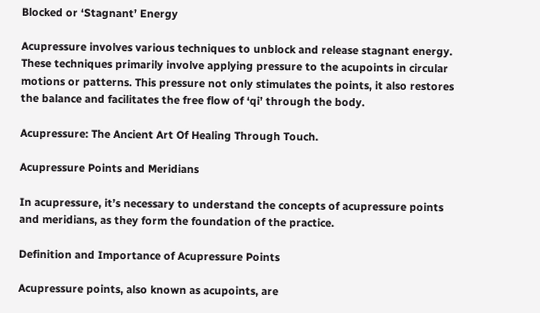Blocked or ‘Stagnant’ Energy

Acupressure involves various techniques to unblock and release stagnant energy. These techniques primarily involve applying pressure to the acupoints in circular motions or patterns. This pressure not only stimulates the points, it also restores the balance and facilitates the free flow of ‘qi’ through the body.

Acupressure: The Ancient Art Of Healing Through Touch.

Acupressure Points and Meridians

In acupressure, it’s necessary to understand the concepts of acupressure points and meridians, as they form the foundation of the practice.

Definition and Importance of Acupressure Points

Acupressure points, also known as acupoints, are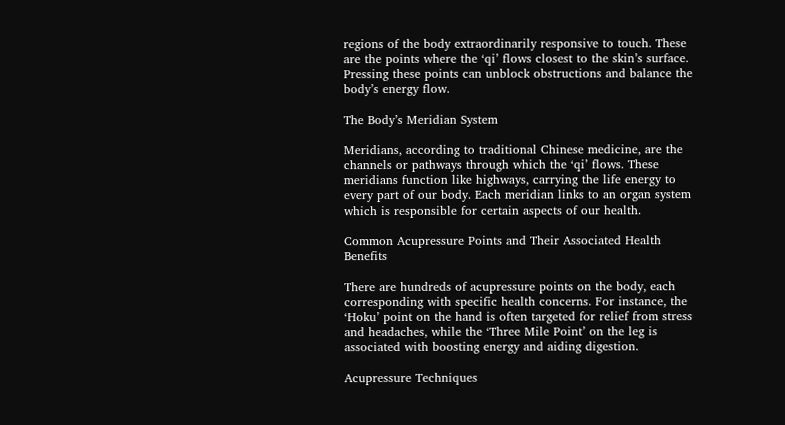regions of the body extraordinarily responsive to touch. These are the points where the ‘qi’ flows closest to the skin’s surface. Pressing these points can unblock obstructions and balance the body’s energy flow.

The Body’s Meridian System

Meridians, according to traditional Chinese medicine, are the channels or pathways through which the ‘qi’ flows. These meridians function like highways, carrying the life energy to every part of our body. Each meridian links to an organ system which is responsible for certain aspects of our health.

Common Acupressure Points and Their Associated Health Benefits

There are hundreds of acupressure points on the body, each corresponding with specific health concerns. For instance, the ‘Hoku’ point on the hand is often targeted for relief from stress and headaches, while the ‘Three Mile Point’ on the leg is associated with boosting energy and aiding digestion.

Acupressure Techniques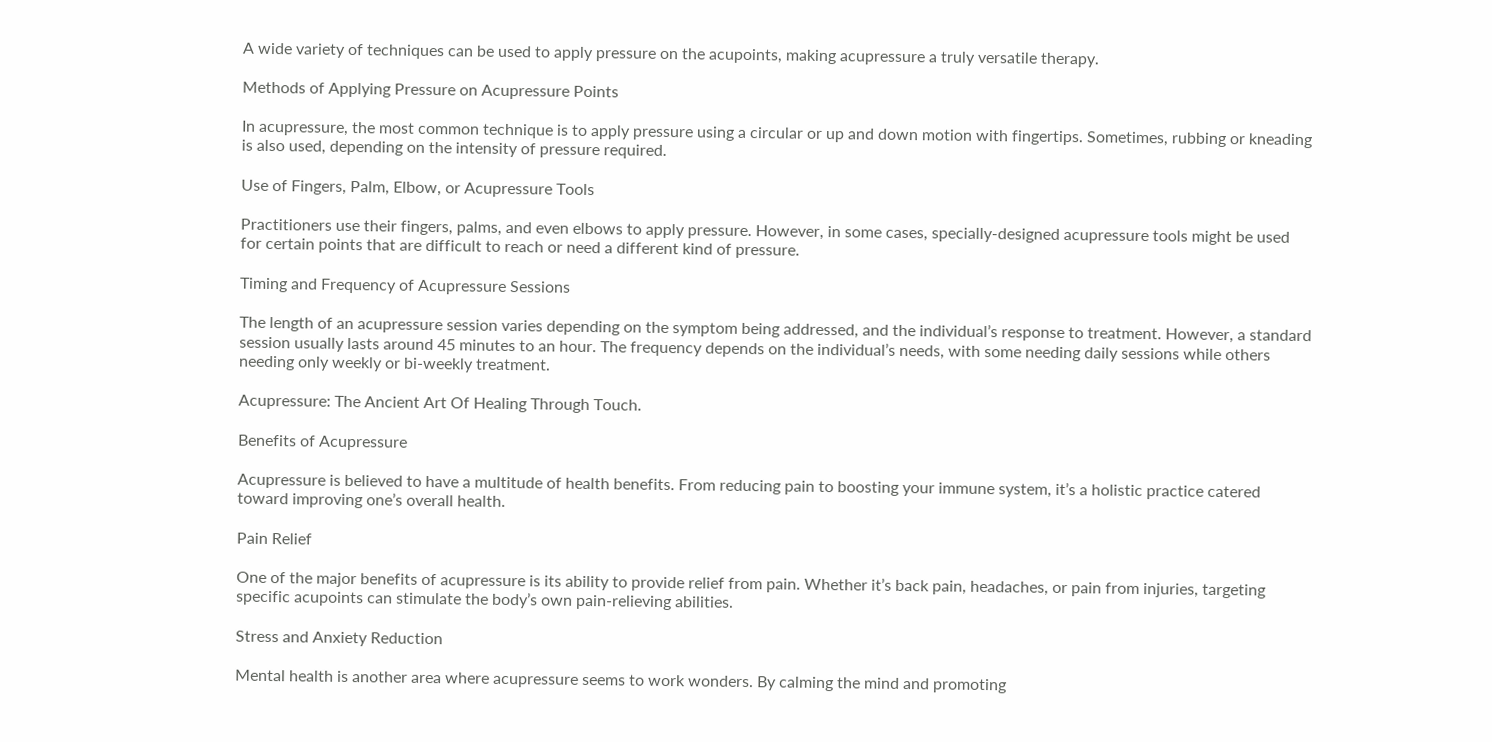A wide variety of techniques can be used to apply pressure on the acupoints, making acupressure a truly versatile therapy.

Methods of Applying Pressure on Acupressure Points

In acupressure, the most common technique is to apply pressure using a circular or up and down motion with fingertips. Sometimes, rubbing or kneading is also used, depending on the intensity of pressure required.

Use of Fingers, Palm, Elbow, or Acupressure Tools

Practitioners use their fingers, palms, and even elbows to apply pressure. However, in some cases, specially-designed acupressure tools might be used for certain points that are difficult to reach or need a different kind of pressure.

Timing and Frequency of Acupressure Sessions

The length of an acupressure session varies depending on the symptom being addressed, and the individual’s response to treatment. However, a standard session usually lasts around 45 minutes to an hour. The frequency depends on the individual’s needs, with some needing daily sessions while others needing only weekly or bi-weekly treatment.

Acupressure: The Ancient Art Of Healing Through Touch.

Benefits of Acupressure

Acupressure is believed to have a multitude of health benefits. From reducing pain to boosting your immune system, it’s a holistic practice catered toward improving one’s overall health.

Pain Relief

One of the major benefits of acupressure is its ability to provide relief from pain. Whether it’s back pain, headaches, or pain from injuries, targeting specific acupoints can stimulate the body’s own pain-relieving abilities.

Stress and Anxiety Reduction

Mental health is another area where acupressure seems to work wonders. By calming the mind and promoting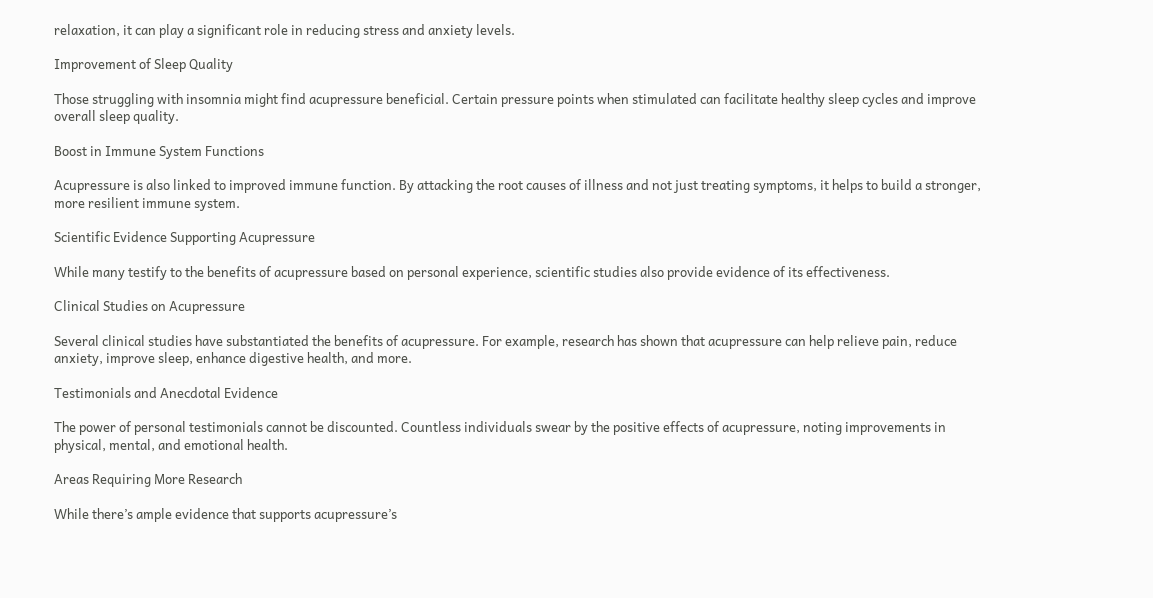relaxation, it can play a significant role in reducing stress and anxiety levels.

Improvement of Sleep Quality

Those struggling with insomnia might find acupressure beneficial. Certain pressure points when stimulated can facilitate healthy sleep cycles and improve overall sleep quality.

Boost in Immune System Functions

Acupressure is also linked to improved immune function. By attacking the root causes of illness and not just treating symptoms, it helps to build a stronger, more resilient immune system.

Scientific Evidence Supporting Acupressure

While many testify to the benefits of acupressure based on personal experience, scientific studies also provide evidence of its effectiveness.

Clinical Studies on Acupressure

Several clinical studies have substantiated the benefits of acupressure. For example, research has shown that acupressure can help relieve pain, reduce anxiety, improve sleep, enhance digestive health, and more.

Testimonials and Anecdotal Evidence

The power of personal testimonials cannot be discounted. Countless individuals swear by the positive effects of acupressure, noting improvements in physical, mental, and emotional health.

Areas Requiring More Research

While there’s ample evidence that supports acupressure’s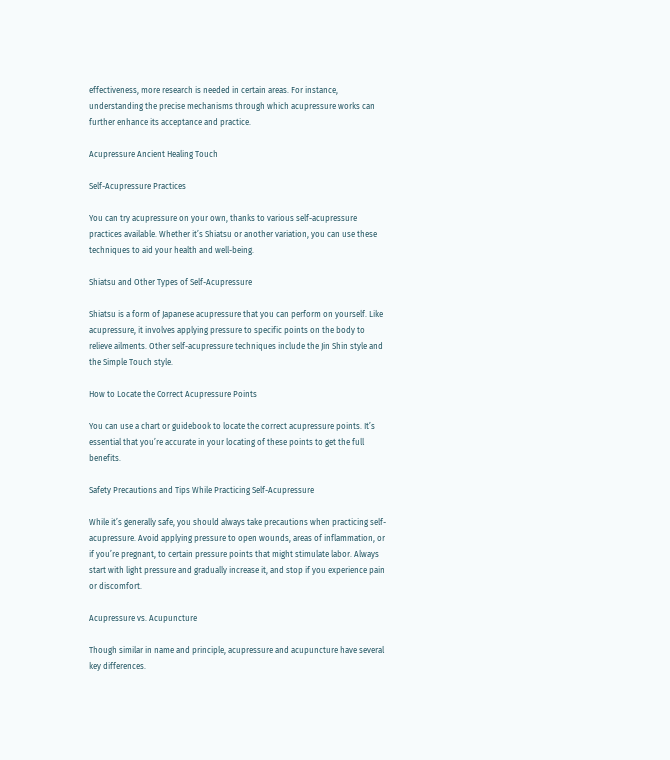effectiveness, more research is needed in certain areas. For instance, understanding the precise mechanisms through which acupressure works can further enhance its acceptance and practice.

Acupressure Ancient Healing Touch

Self-Acupressure Practices

You can try acupressure on your own, thanks to various self-acupressure practices available. Whether it’s Shiatsu or another variation, you can use these techniques to aid your health and well-being.

Shiatsu and Other Types of Self-Acupressure

Shiatsu is a form of Japanese acupressure that you can perform on yourself. Like acupressure, it involves applying pressure to specific points on the body to relieve ailments. Other self-acupressure techniques include the Jin Shin style and the Simple Touch style.

How to Locate the Correct Acupressure Points

You can use a chart or guidebook to locate the correct acupressure points. It’s essential that you’re accurate in your locating of these points to get the full benefits.

Safety Precautions and Tips While Practicing Self-Acupressure

While it’s generally safe, you should always take precautions when practicing self-acupressure. Avoid applying pressure to open wounds, areas of inflammation, or if you’re pregnant, to certain pressure points that might stimulate labor. Always start with light pressure and gradually increase it, and stop if you experience pain or discomfort.

Acupressure vs. Acupuncture

Though similar in name and principle, acupressure and acupuncture have several key differences.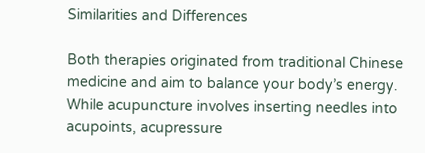Similarities and Differences

Both therapies originated from traditional Chinese medicine and aim to balance your body’s energy. While acupuncture involves inserting needles into acupoints, acupressure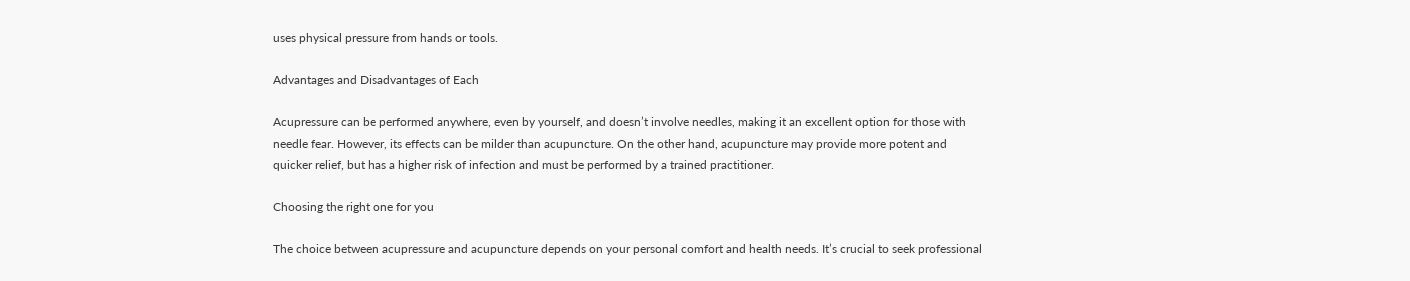uses physical pressure from hands or tools.

Advantages and Disadvantages of Each

Acupressure can be performed anywhere, even by yourself, and doesn’t involve needles, making it an excellent option for those with needle fear. However, its effects can be milder than acupuncture. On the other hand, acupuncture may provide more potent and quicker relief, but has a higher risk of infection and must be performed by a trained practitioner.

Choosing the right one for you

The choice between acupressure and acupuncture depends on your personal comfort and health needs. It’s crucial to seek professional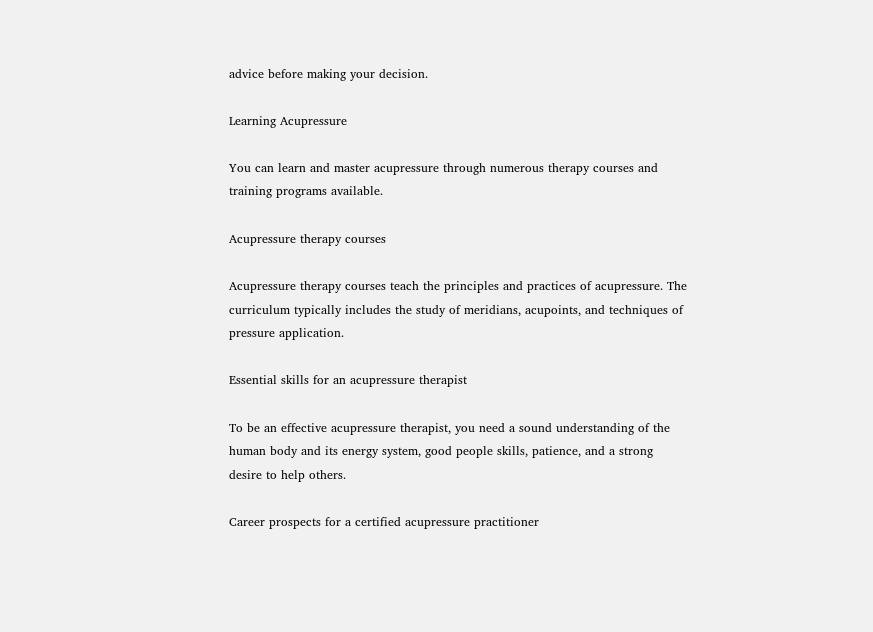advice before making your decision.

Learning Acupressure

You can learn and master acupressure through numerous therapy courses and training programs available.

Acupressure therapy courses

Acupressure therapy courses teach the principles and practices of acupressure. The curriculum typically includes the study of meridians, acupoints, and techniques of pressure application.

Essential skills for an acupressure therapist

To be an effective acupressure therapist, you need a sound understanding of the human body and its energy system, good people skills, patience, and a strong desire to help others.

Career prospects for a certified acupressure practitioner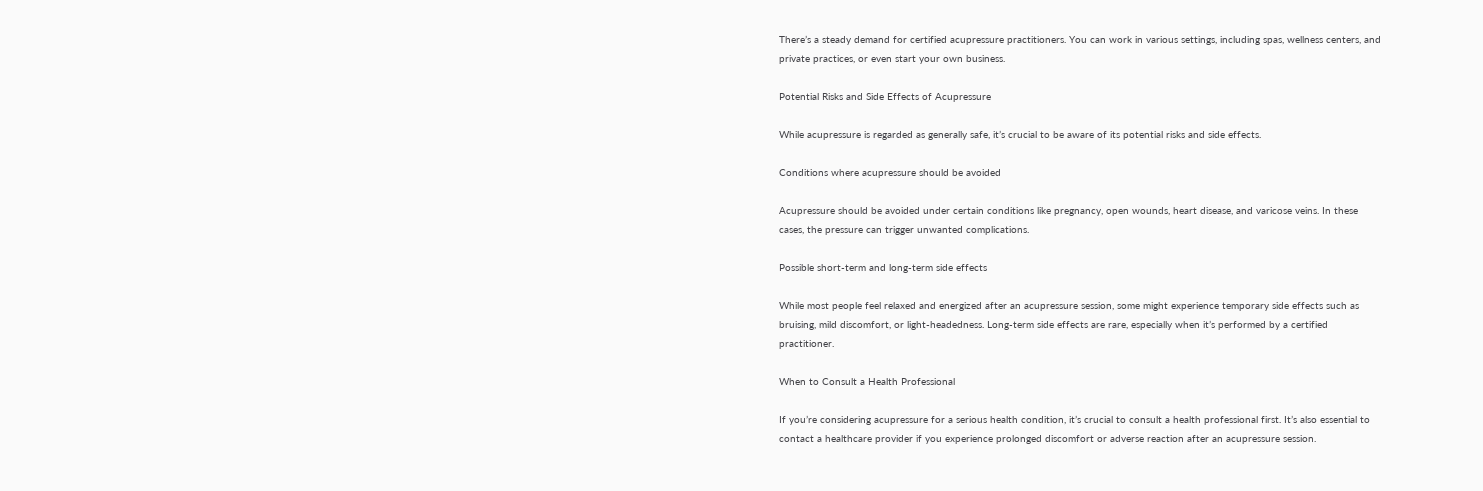There’s a steady demand for certified acupressure practitioners. You can work in various settings, including spas, wellness centers, and private practices, or even start your own business.

Potential Risks and Side Effects of Acupressure

While acupressure is regarded as generally safe, it’s crucial to be aware of its potential risks and side effects.

Conditions where acupressure should be avoided

Acupressure should be avoided under certain conditions like pregnancy, open wounds, heart disease, and varicose veins. In these cases, the pressure can trigger unwanted complications.

Possible short-term and long-term side effects

While most people feel relaxed and energized after an acupressure session, some might experience temporary side effects such as bruising, mild discomfort, or light-headedness. Long-term side effects are rare, especially when it’s performed by a certified practitioner.

When to Consult a Health Professional

If you’re considering acupressure for a serious health condition, it’s crucial to consult a health professional first. It’s also essential to contact a healthcare provider if you experience prolonged discomfort or adverse reaction after an acupressure session.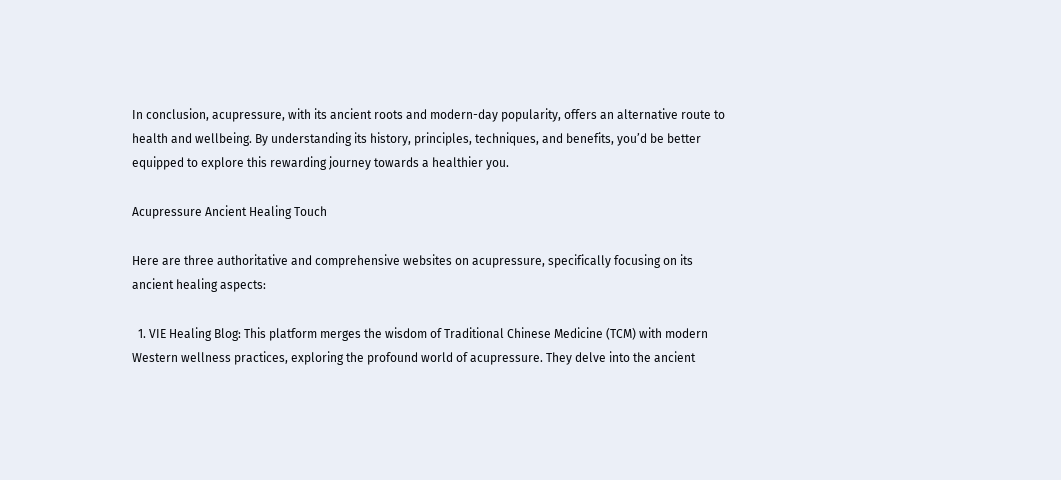In conclusion, acupressure, with its ancient roots and modern-day popularity, offers an alternative route to health and wellbeing. By understanding its history, principles, techniques, and benefits, you’d be better equipped to explore this rewarding journey towards a healthier you.

Acupressure Ancient Healing Touch

Here are three authoritative and comprehensive websites on acupressure, specifically focusing on its ancient healing aspects:

  1. VIE Healing Blog: This platform merges the wisdom of Traditional Chinese Medicine (TCM) with modern Western wellness practices, exploring the profound world of acupressure. They delve into the ancient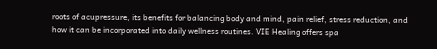roots of acupressure, its benefits for balancing body and mind, pain relief, stress reduction, and how it can be incorporated into daily wellness routines. VIE Healing offers spa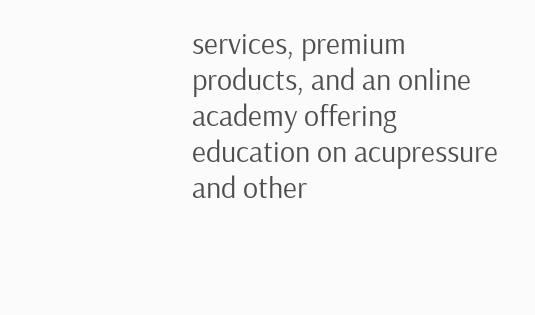services, premium products, and an online academy offering education on acupressure and other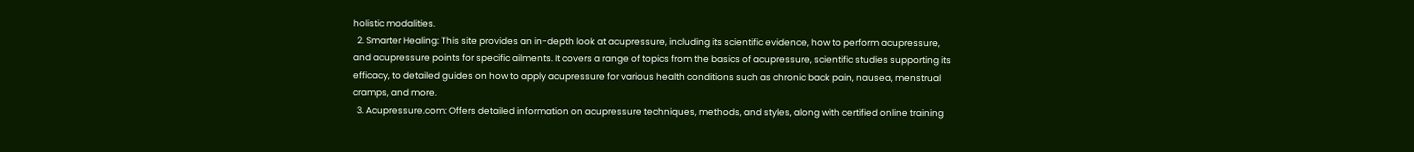holistic modalities.
  2. Smarter Healing: This site provides an in-depth look at acupressure, including its scientific evidence, how to perform acupressure, and acupressure points for specific ailments. It covers a range of topics from the basics of acupressure, scientific studies supporting its efficacy, to detailed guides on how to apply acupressure for various health conditions such as chronic back pain, nausea, menstrual cramps, and more.
  3. Acupressure.com: Offers detailed information on acupressure techniques, methods, and styles, along with certified online training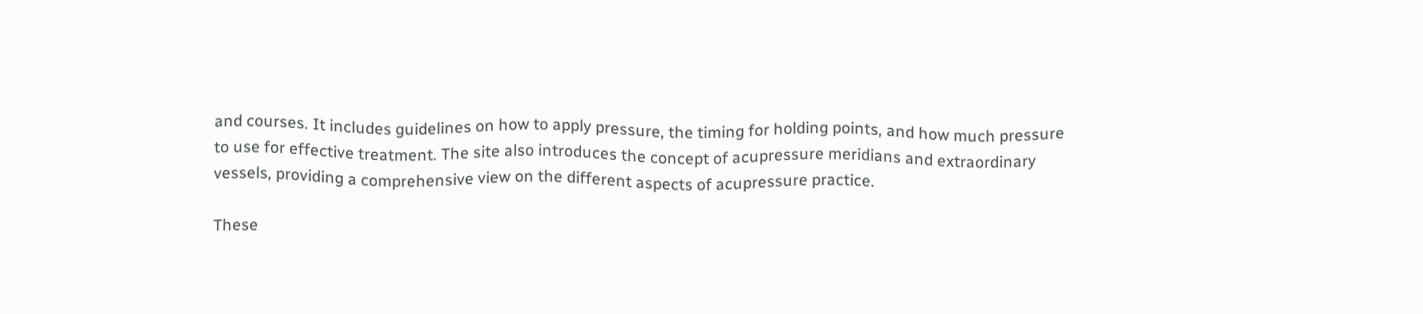and courses. It includes guidelines on how to apply pressure, the timing for holding points, and how much pressure to use for effective treatment. The site also introduces the concept of acupressure meridians and extraordinary vessels, providing a comprehensive view on the different aspects of acupressure practice.

These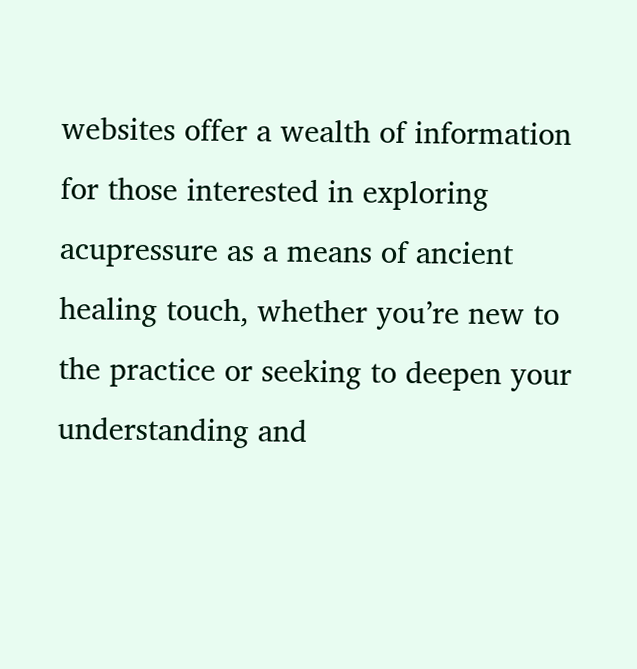websites offer a wealth of information for those interested in exploring acupressure as a means of ancient healing touch, whether you’re new to the practice or seeking to deepen your understanding and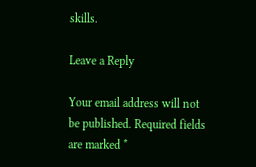skills.

Leave a Reply

Your email address will not be published. Required fields are marked *